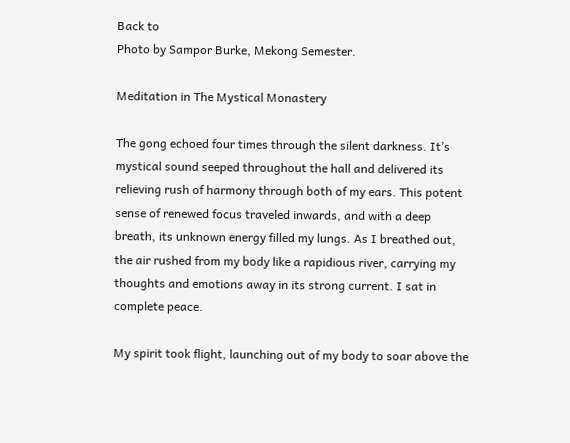Back to
Photo by Sampor Burke, Mekong Semester.

Meditation in The Mystical Monastery

The gong echoed four times through the silent darkness. It’s mystical sound seeped throughout the hall and delivered its relieving rush of harmony through both of my ears. This potent sense of renewed focus traveled inwards, and with a deep breath, its unknown energy filled my lungs. As I breathed out, the air rushed from my body like a rapidious river, carrying my thoughts and emotions away in its strong current. I sat in complete peace.

My spirit took flight, launching out of my body to soar above the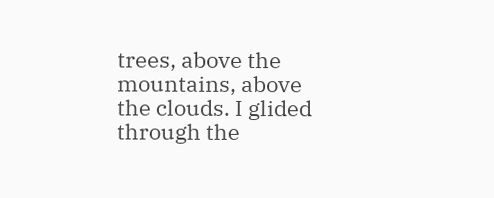trees, above the mountains, above the clouds. I glided through the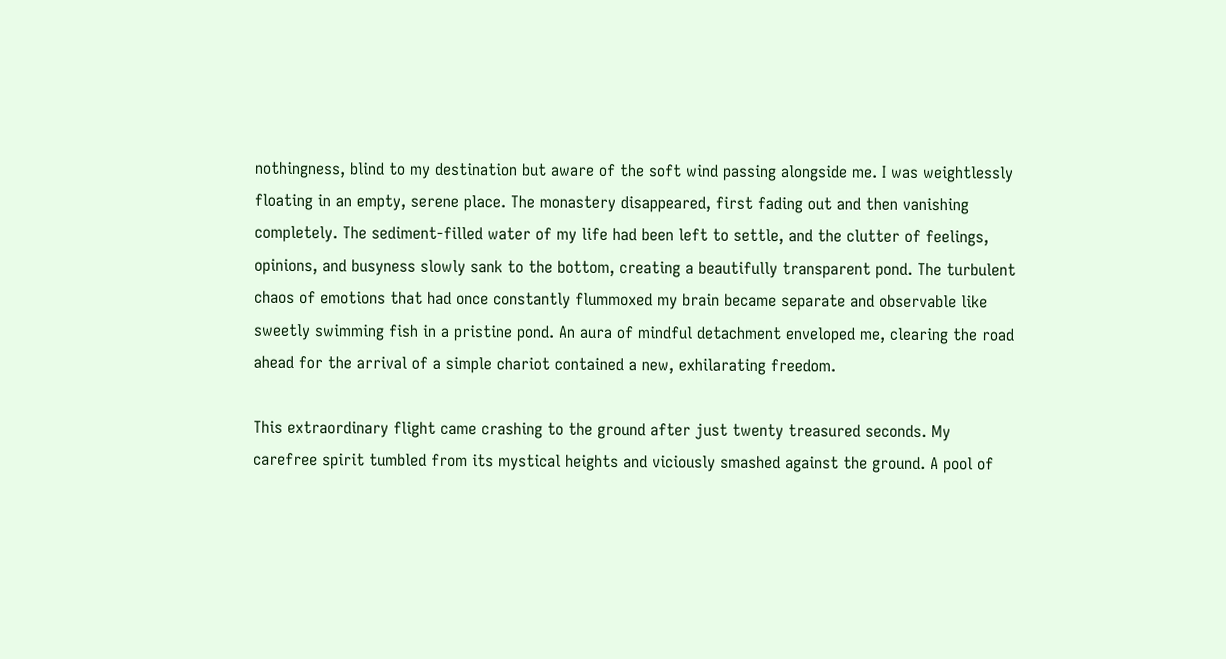nothingness, blind to my destination but aware of the soft wind passing alongside me. I was weightlessly floating in an empty, serene place. The monastery disappeared, first fading out and then vanishing completely. The sediment-filled water of my life had been left to settle, and the clutter of feelings, opinions, and busyness slowly sank to the bottom, creating a beautifully transparent pond. The turbulent chaos of emotions that had once constantly flummoxed my brain became separate and observable like sweetly swimming fish in a pristine pond. An aura of mindful detachment enveloped me, clearing the road ahead for the arrival of a simple chariot contained a new, exhilarating freedom.

This extraordinary flight came crashing to the ground after just twenty treasured seconds. My carefree spirit tumbled from its mystical heights and viciously smashed against the ground. A pool of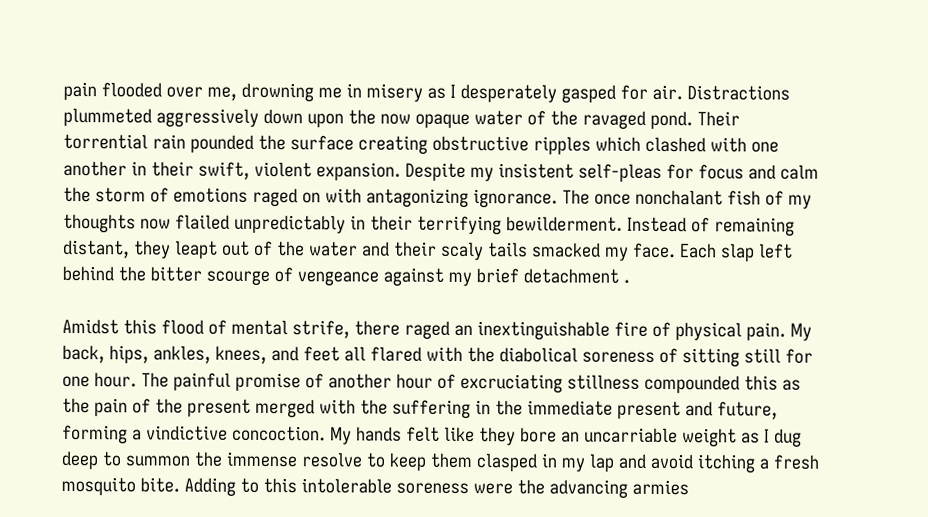pain flooded over me, drowning me in misery as I desperately gasped for air. Distractions plummeted aggressively down upon the now opaque water of the ravaged pond. Their torrential rain pounded the surface creating obstructive ripples which clashed with one another in their swift, violent expansion. Despite my insistent self-pleas for focus and calm the storm of emotions raged on with antagonizing ignorance. The once nonchalant fish of my thoughts now flailed unpredictably in their terrifying bewilderment. Instead of remaining distant, they leapt out of the water and their scaly tails smacked my face. Each slap left behind the bitter scourge of vengeance against my brief detachment .

Amidst this flood of mental strife, there raged an inextinguishable fire of physical pain. My back, hips, ankles, knees, and feet all flared with the diabolical soreness of sitting still for one hour. The painful promise of another hour of excruciating stillness compounded this as the pain of the present merged with the suffering in the immediate present and future, forming a vindictive concoction. My hands felt like they bore an uncarriable weight as I dug deep to summon the immense resolve to keep them clasped in my lap and avoid itching a fresh mosquito bite. Adding to this intolerable soreness were the advancing armies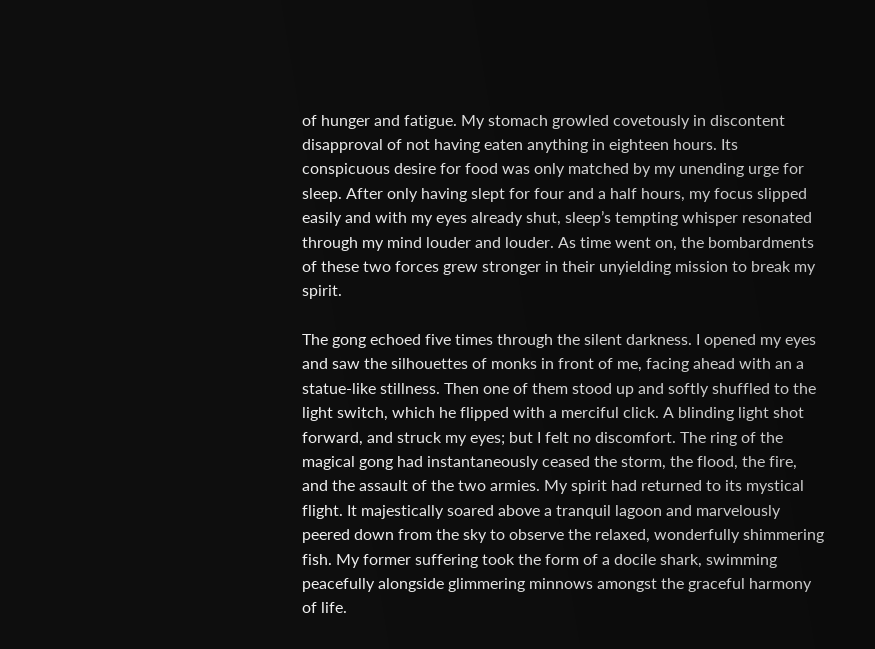of hunger and fatigue. My stomach growled covetously in discontent disapproval of not having eaten anything in eighteen hours. Its conspicuous desire for food was only matched by my unending urge for sleep. After only having slept for four and a half hours, my focus slipped easily and with my eyes already shut, sleep’s tempting whisper resonated through my mind louder and louder. As time went on, the bombardments of these two forces grew stronger in their unyielding mission to break my spirit.

The gong echoed five times through the silent darkness. I opened my eyes and saw the silhouettes of monks in front of me, facing ahead with an a statue-like stillness. Then one of them stood up and softly shuffled to the light switch, which he flipped with a merciful click. A blinding light shot forward, and struck my eyes; but I felt no discomfort. The ring of the magical gong had instantaneously ceased the storm, the flood, the fire, and the assault of the two armies. My spirit had returned to its mystical flight. It majestically soared above a tranquil lagoon and marvelously peered down from the sky to observe the relaxed, wonderfully shimmering fish. My former suffering took the form of a docile shark, swimming peacefully alongside glimmering minnows amongst the graceful harmony of life.